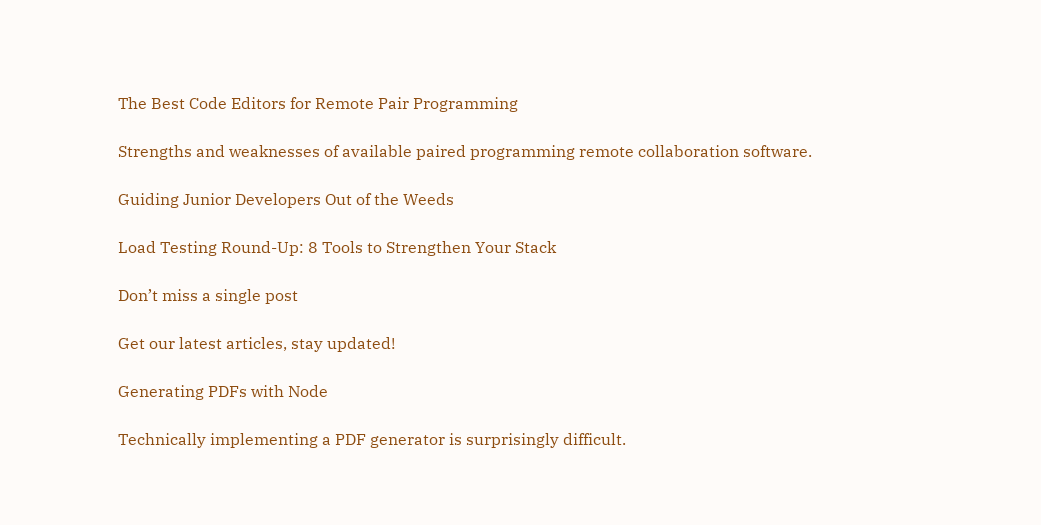The Best Code Editors for Remote Pair Programming

Strengths and weaknesses of available paired programming remote collaboration software.

Guiding Junior Developers Out of the Weeds

Load Testing Round-Up: 8 Tools to Strengthen Your Stack

Don’t miss a single post

Get our latest articles, stay updated!

Generating PDFs with Node

Technically implementing a PDF generator is surprisingly difficult.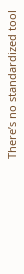There’s no standardized tool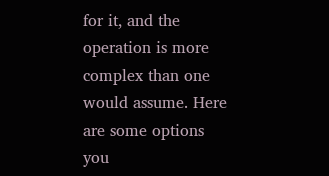for it, and the operation is more complex than one would assume. Here are some options you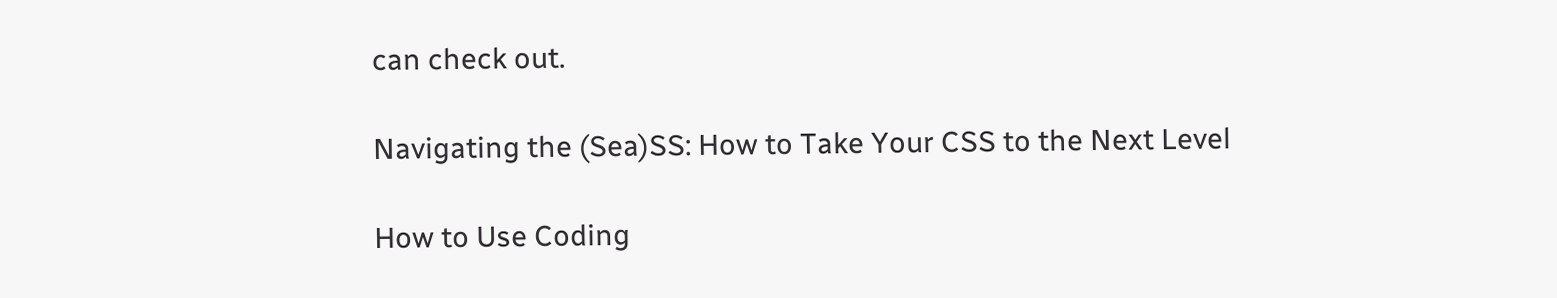can check out.

Navigating the (Sea)SS: How to Take Your CSS to the Next Level

How to Use Coding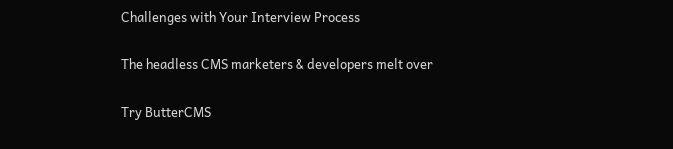Challenges with Your Interview Process

The headless CMS marketers & developers melt over

Try ButterCMS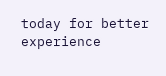today for better experience